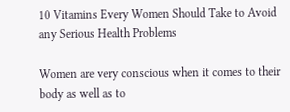10 Vitamins Every Women Should Take to Avoid any Serious Health Problems

Women are very conscious when it comes to their body as well as to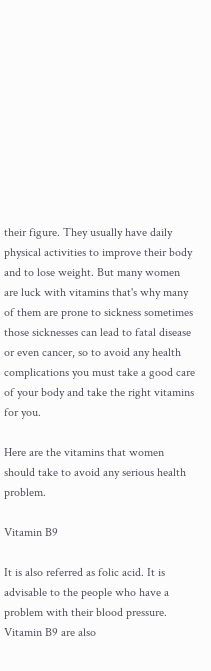their figure. They usually have daily physical activities to improve their body and to lose weight. But many women are luck with vitamins that's why many of them are prone to sickness sometimes those sicknesses can lead to fatal disease or even cancer, so to avoid any health complications you must take a good care of your body and take the right vitamins for you.

Here are the vitamins that women should take to avoid any serious health problem.

Vitamin B9

It is also referred as folic acid. It is advisable to the people who have a problem with their blood pressure. Vitamin B9 are also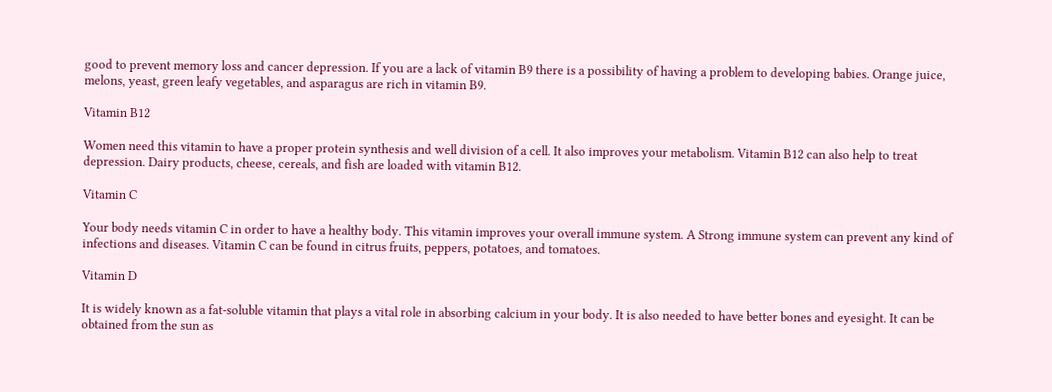good to prevent memory loss and cancer depression. If you are a lack of vitamin B9 there is a possibility of having a problem to developing babies. Orange juice, melons, yeast, green leafy vegetables, and asparagus are rich in vitamin B9.

Vitamin B12

Women need this vitamin to have a proper protein synthesis and well division of a cell. It also improves your metabolism. Vitamin B12 can also help to treat depression. Dairy products, cheese, cereals, and fish are loaded with vitamin B12.

Vitamin C

Your body needs vitamin C in order to have a healthy body. This vitamin improves your overall immune system. A Strong immune system can prevent any kind of infections and diseases. Vitamin C can be found in citrus fruits, peppers, potatoes, and tomatoes.

Vitamin D

It is widely known as a fat-soluble vitamin that plays a vital role in absorbing calcium in your body. It is also needed to have better bones and eyesight. It can be obtained from the sun as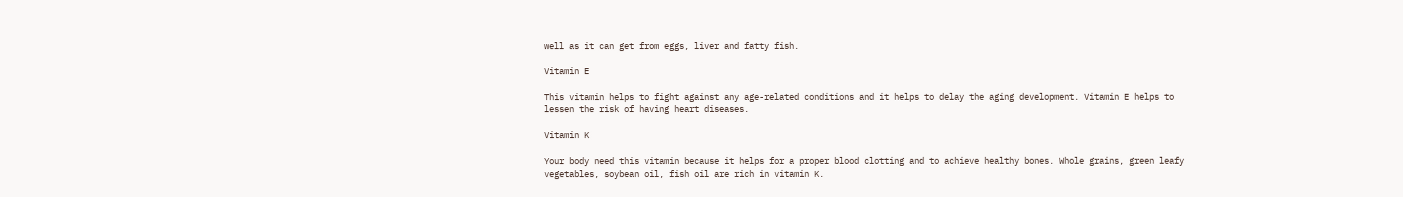well as it can get from eggs, liver and fatty fish.

Vitamin E

This vitamin helps to fight against any age-related conditions and it helps to delay the aging development. Vitamin E helps to lessen the risk of having heart diseases.

Vitamin K

Your body need this vitamin because it helps for a proper blood clotting and to achieve healthy bones. Whole grains, green leafy vegetables, soybean oil, fish oil are rich in vitamin K.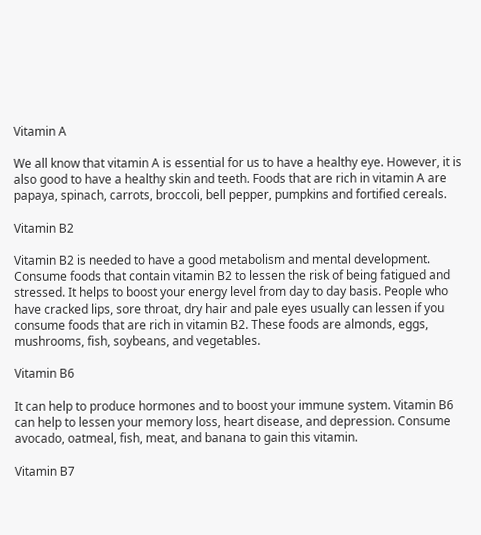Vitamin A

We all know that vitamin A is essential for us to have a healthy eye. However, it is also good to have a healthy skin and teeth. Foods that are rich in vitamin A are papaya, spinach, carrots, broccoli, bell pepper, pumpkins and fortified cereals.

Vitamin B2

Vitamin B2 is needed to have a good metabolism and mental development. Consume foods that contain vitamin B2 to lessen the risk of being fatigued and stressed. It helps to boost your energy level from day to day basis. People who have cracked lips, sore throat, dry hair and pale eyes usually can lessen if you consume foods that are rich in vitamin B2. These foods are almonds, eggs, mushrooms, fish, soybeans, and vegetables.

Vitamin B6

It can help to produce hormones and to boost your immune system. Vitamin B6 can help to lessen your memory loss, heart disease, and depression. Consume avocado, oatmeal, fish, meat, and banana to gain this vitamin.

Vitamin B7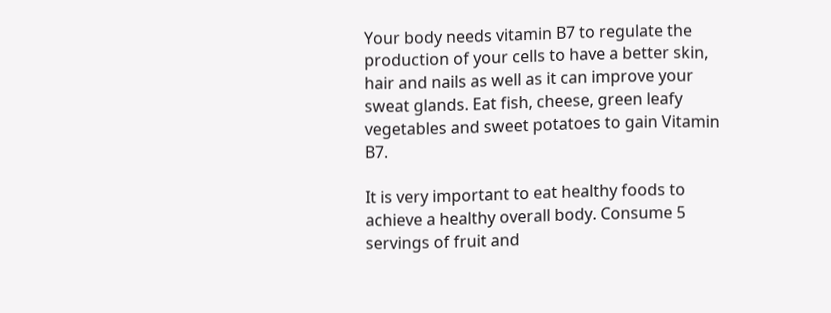Your body needs vitamin B7 to regulate the production of your cells to have a better skin, hair and nails as well as it can improve your sweat glands. Eat fish, cheese, green leafy vegetables and sweet potatoes to gain Vitamin B7.

It is very important to eat healthy foods to achieve a healthy overall body. Consume 5 servings of fruit and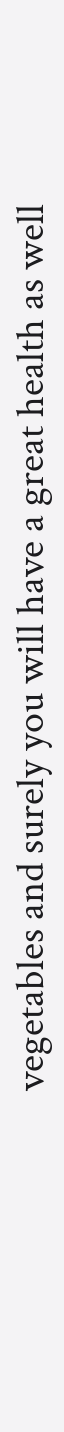vegetables and surely you will have a great health as well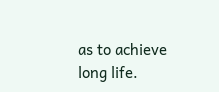as to achieve long life.